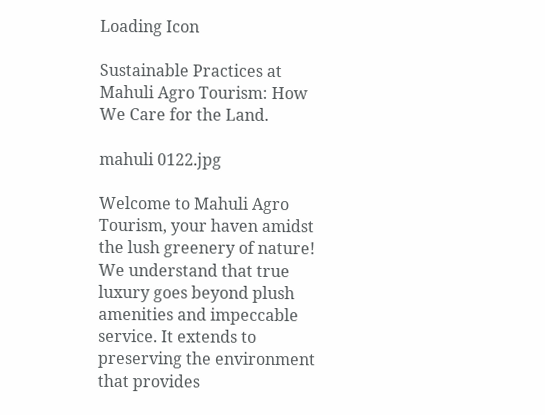Loading Icon

Sustainable Practices at Mahuli Agro Tourism: How We Care for the Land.

mahuli 0122.jpg

Welcome to Mahuli Agro Tourism, your haven amidst the lush greenery of nature! We understand that true luxury goes beyond plush amenities and impeccable service. It extends to preserving the environment that provides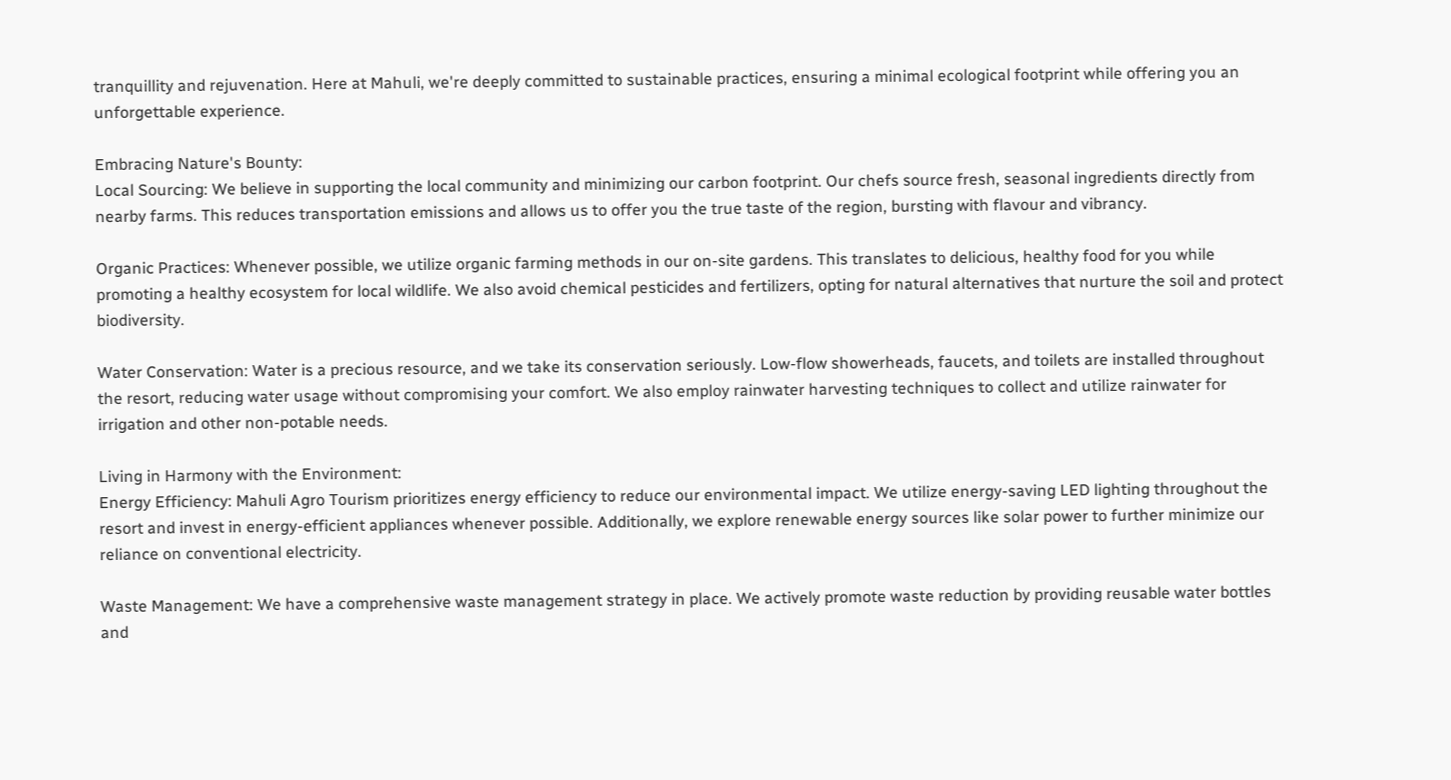tranquillity and rejuvenation. Here at Mahuli, we're deeply committed to sustainable practices, ensuring a minimal ecological footprint while offering you an unforgettable experience.

Embracing Nature's Bounty:
Local Sourcing: We believe in supporting the local community and minimizing our carbon footprint. Our chefs source fresh, seasonal ingredients directly from nearby farms. This reduces transportation emissions and allows us to offer you the true taste of the region, bursting with flavour and vibrancy.

Organic Practices: Whenever possible, we utilize organic farming methods in our on-site gardens. This translates to delicious, healthy food for you while promoting a healthy ecosystem for local wildlife. We also avoid chemical pesticides and fertilizers, opting for natural alternatives that nurture the soil and protect biodiversity.

Water Conservation: Water is a precious resource, and we take its conservation seriously. Low-flow showerheads, faucets, and toilets are installed throughout the resort, reducing water usage without compromising your comfort. We also employ rainwater harvesting techniques to collect and utilize rainwater for irrigation and other non-potable needs.

Living in Harmony with the Environment:
Energy Efficiency: Mahuli Agro Tourism prioritizes energy efficiency to reduce our environmental impact. We utilize energy-saving LED lighting throughout the resort and invest in energy-efficient appliances whenever possible. Additionally, we explore renewable energy sources like solar power to further minimize our reliance on conventional electricity.

Waste Management: We have a comprehensive waste management strategy in place. We actively promote waste reduction by providing reusable water bottles and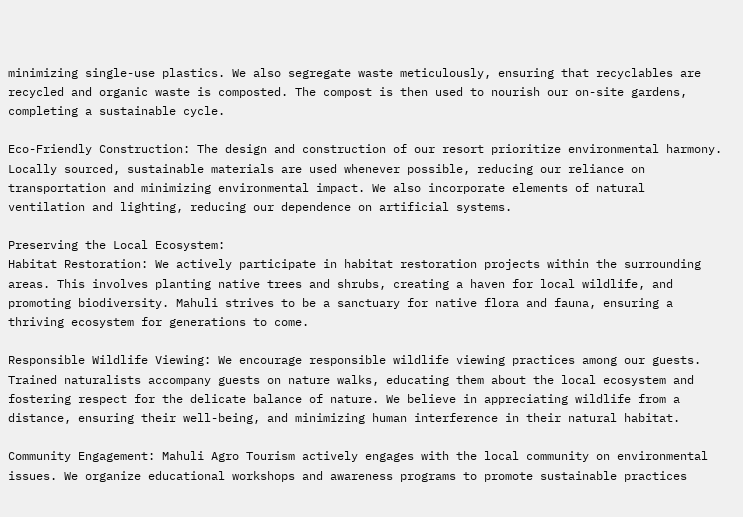minimizing single-use plastics. We also segregate waste meticulously, ensuring that recyclables are recycled and organic waste is composted. The compost is then used to nourish our on-site gardens, completing a sustainable cycle.

Eco-Friendly Construction: The design and construction of our resort prioritize environmental harmony. Locally sourced, sustainable materials are used whenever possible, reducing our reliance on transportation and minimizing environmental impact. We also incorporate elements of natural ventilation and lighting, reducing our dependence on artificial systems.

Preserving the Local Ecosystem:
Habitat Restoration: We actively participate in habitat restoration projects within the surrounding areas. This involves planting native trees and shrubs, creating a haven for local wildlife, and promoting biodiversity. Mahuli strives to be a sanctuary for native flora and fauna, ensuring a thriving ecosystem for generations to come.

Responsible Wildlife Viewing: We encourage responsible wildlife viewing practices among our guests. Trained naturalists accompany guests on nature walks, educating them about the local ecosystem and fostering respect for the delicate balance of nature. We believe in appreciating wildlife from a distance, ensuring their well-being, and minimizing human interference in their natural habitat.

Community Engagement: Mahuli Agro Tourism actively engages with the local community on environmental issues. We organize educational workshops and awareness programs to promote sustainable practices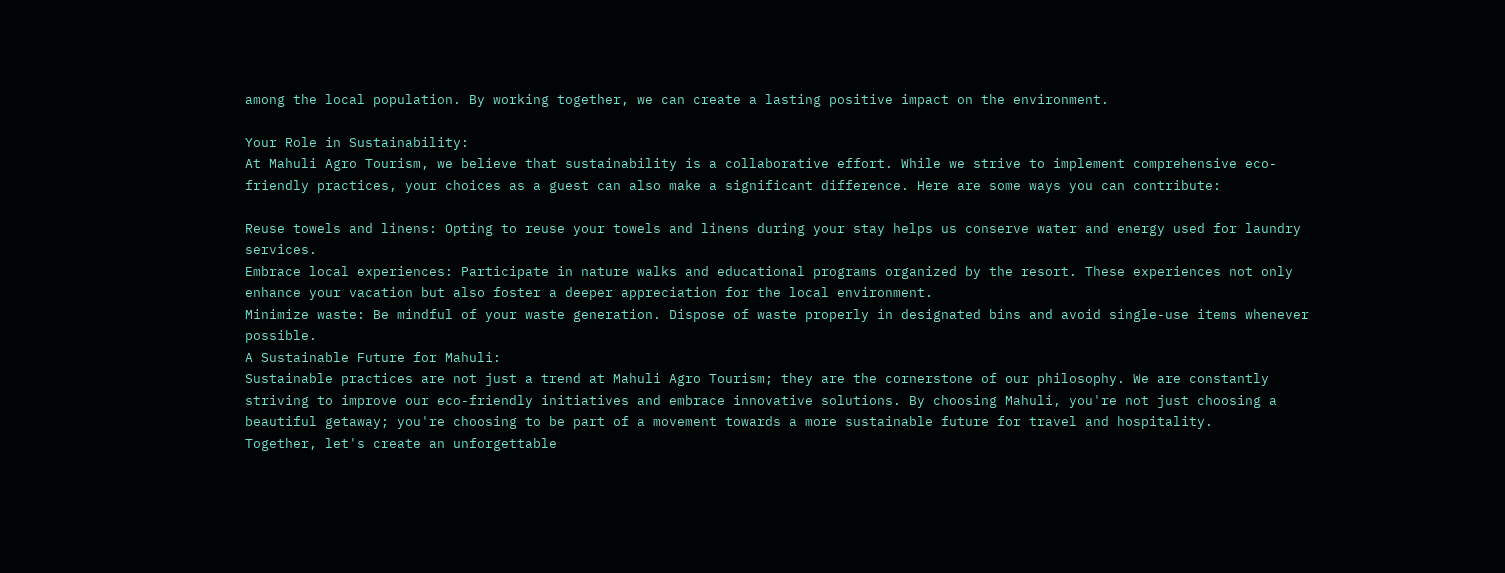among the local population. By working together, we can create a lasting positive impact on the environment.

Your Role in Sustainability:
At Mahuli Agro Tourism, we believe that sustainability is a collaborative effort. While we strive to implement comprehensive eco-friendly practices, your choices as a guest can also make a significant difference. Here are some ways you can contribute:

Reuse towels and linens: Opting to reuse your towels and linens during your stay helps us conserve water and energy used for laundry services.
Embrace local experiences: Participate in nature walks and educational programs organized by the resort. These experiences not only enhance your vacation but also foster a deeper appreciation for the local environment.
Minimize waste: Be mindful of your waste generation. Dispose of waste properly in designated bins and avoid single-use items whenever possible.
A Sustainable Future for Mahuli:
Sustainable practices are not just a trend at Mahuli Agro Tourism; they are the cornerstone of our philosophy. We are constantly striving to improve our eco-friendly initiatives and embrace innovative solutions. By choosing Mahuli, you're not just choosing a beautiful getaway; you're choosing to be part of a movement towards a more sustainable future for travel and hospitality.
Together, let's create an unforgettable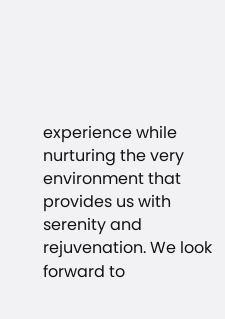experience while nurturing the very environment that provides us with serenity and rejuvenation. We look forward to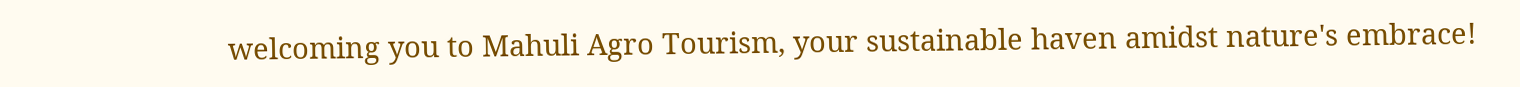welcoming you to Mahuli Agro Tourism, your sustainable haven amidst nature's embrace!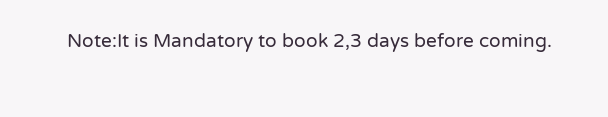Note:It is Mandatory to book 2,3 days before coming.